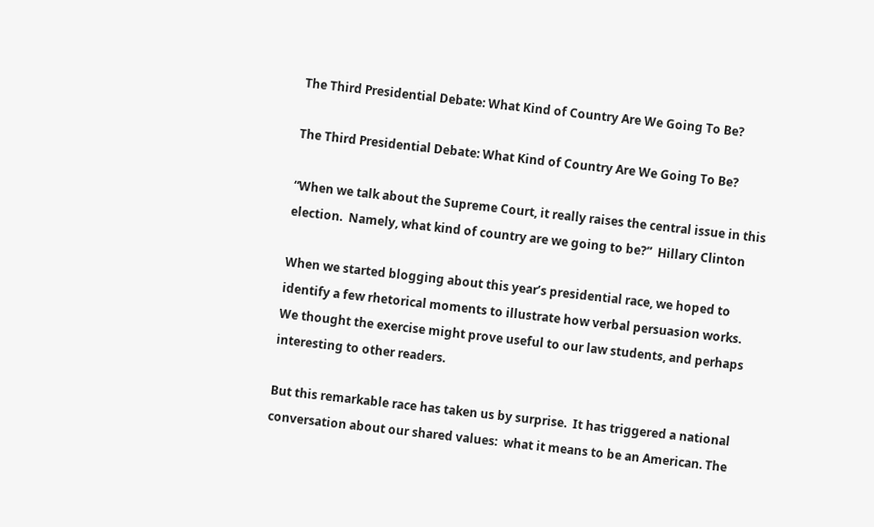The Third Presidential Debate: What Kind of Country Are We Going To Be?

The Third Presidential Debate: What Kind of Country Are We Going To Be?

“When we talk about the Supreme Court, it really raises the central issue in this election.  Namely, what kind of country are we going to be?”  Hillary Clinton

When we started blogging about this year’s presidential race, we hoped to identify a few rhetorical moments to illustrate how verbal persuasion works.  We thought the exercise might prove useful to our law students, and perhaps interesting to other readers.

But this remarkable race has taken us by surprise.  It has triggered a national conversation about our shared values:  what it means to be an American. The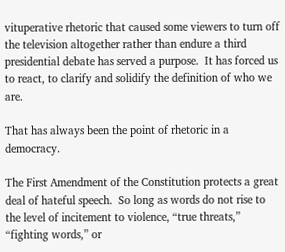vituperative rhetoric that caused some viewers to turn off the television altogether rather than endure a third presidential debate has served a purpose.  It has forced us to react, to clarify and solidify the definition of who we are.

That has always been the point of rhetoric in a democracy.

The First Amendment of the Constitution protects a great deal of hateful speech.  So long as words do not rise to the level of incitement to violence, “true threats,” “fighting words,” or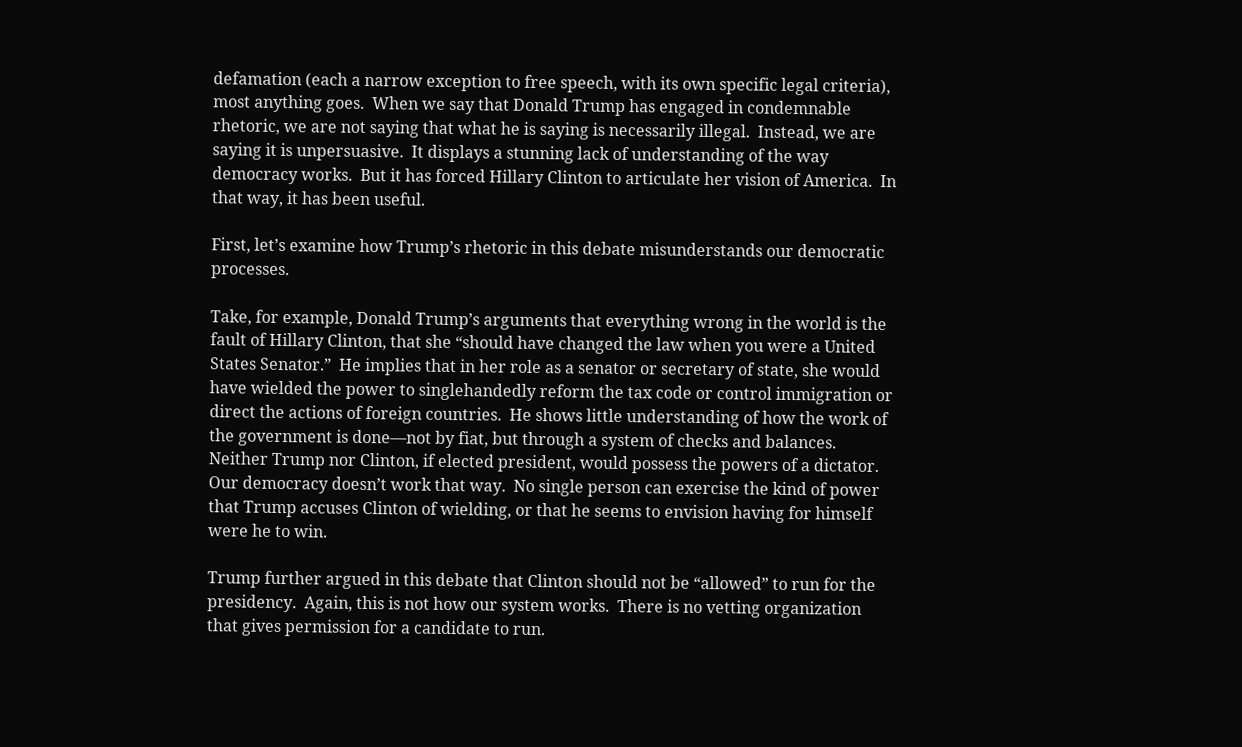defamation (each a narrow exception to free speech, with its own specific legal criteria), most anything goes.  When we say that Donald Trump has engaged in condemnable rhetoric, we are not saying that what he is saying is necessarily illegal.  Instead, we are saying it is unpersuasive.  It displays a stunning lack of understanding of the way democracy works.  But it has forced Hillary Clinton to articulate her vision of America.  In that way, it has been useful.

First, let’s examine how Trump’s rhetoric in this debate misunderstands our democratic processes.

Take, for example, Donald Trump’s arguments that everything wrong in the world is the fault of Hillary Clinton, that she “should have changed the law when you were a United States Senator.”  He implies that in her role as a senator or secretary of state, she would have wielded the power to singlehandedly reform the tax code or control immigration or direct the actions of foreign countries.  He shows little understanding of how the work of the government is done—not by fiat, but through a system of checks and balances.  Neither Trump nor Clinton, if elected president, would possess the powers of a dictator.  Our democracy doesn’t work that way.  No single person can exercise the kind of power that Trump accuses Clinton of wielding, or that he seems to envision having for himself were he to win.

Trump further argued in this debate that Clinton should not be “allowed” to run for the presidency.  Again, this is not how our system works.  There is no vetting organization that gives permission for a candidate to run.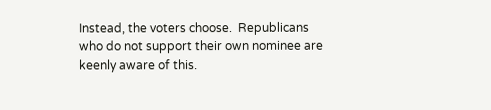Instead, the voters choose.  Republicans who do not support their own nominee are keenly aware of this.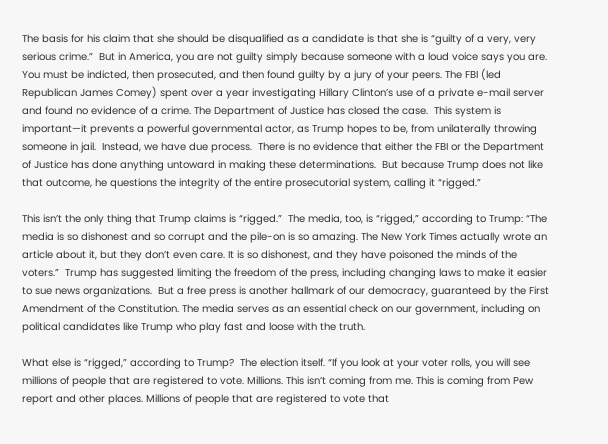The basis for his claim that she should be disqualified as a candidate is that she is “guilty of a very, very serious crime.”  But in America, you are not guilty simply because someone with a loud voice says you are.  You must be indicted, then prosecuted, and then found guilty by a jury of your peers. The FBI (led Republican James Comey) spent over a year investigating Hillary Clinton’s use of a private e-mail server and found no evidence of a crime. The Department of Justice has closed the case.  This system is important—it prevents a powerful governmental actor, as Trump hopes to be, from unilaterally throwing someone in jail.  Instead, we have due process.  There is no evidence that either the FBI or the Department of Justice has done anything untoward in making these determinations.  But because Trump does not like that outcome, he questions the integrity of the entire prosecutorial system, calling it “rigged.”

This isn’t the only thing that Trump claims is “rigged.”  The media, too, is “rigged,” according to Trump: “The media is so dishonest and so corrupt and the pile-on is so amazing. The New York Times actually wrote an article about it, but they don’t even care. It is so dishonest, and they have poisoned the minds of the voters.”  Trump has suggested limiting the freedom of the press, including changing laws to make it easier to sue news organizations.  But a free press is another hallmark of our democracy, guaranteed by the First Amendment of the Constitution. The media serves as an essential check on our government, including on political candidates like Trump who play fast and loose with the truth.

What else is “rigged,” according to Trump?  The election itself. “If you look at your voter rolls, you will see millions of people that are registered to vote. Millions. This isn’t coming from me. This is coming from Pew report and other places. Millions of people that are registered to vote that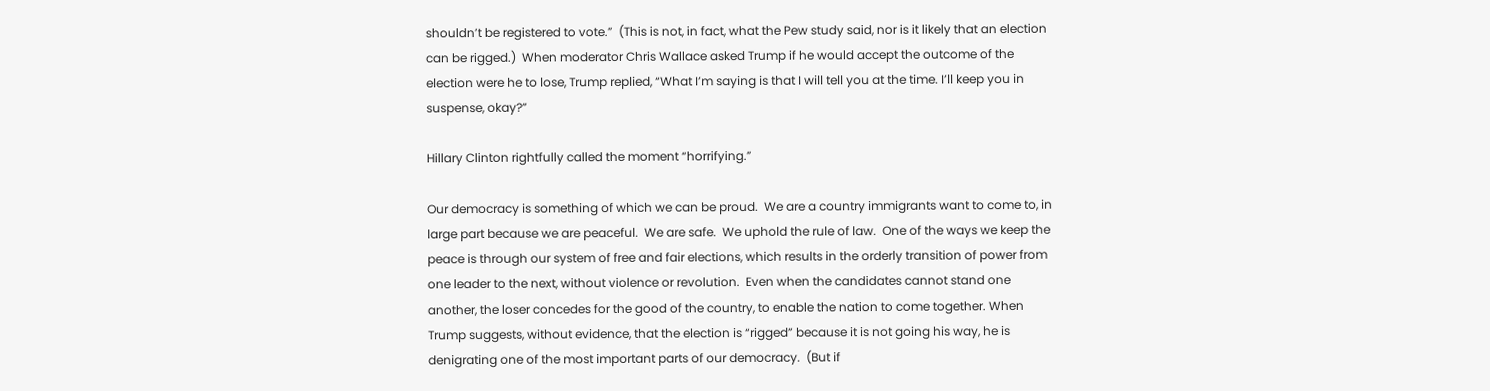shouldn’t be registered to vote.”  (This is not, in fact, what the Pew study said, nor is it likely that an election can be rigged.)  When moderator Chris Wallace asked Trump if he would accept the outcome of the election were he to lose, Trump replied, “What I’m saying is that I will tell you at the time. I’ll keep you in suspense, okay?”

Hillary Clinton rightfully called the moment “horrifying.”

Our democracy is something of which we can be proud.  We are a country immigrants want to come to, in large part because we are peaceful.  We are safe.  We uphold the rule of law.  One of the ways we keep the peace is through our system of free and fair elections, which results in the orderly transition of power from one leader to the next, without violence or revolution.  Even when the candidates cannot stand one another, the loser concedes for the good of the country, to enable the nation to come together. When Trump suggests, without evidence, that the election is “rigged” because it is not going his way, he is denigrating one of the most important parts of our democracy.  (But if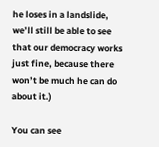he loses in a landslide, we’ll still be able to see that our democracy works just fine, because there won’t be much he can do about it.)

You can see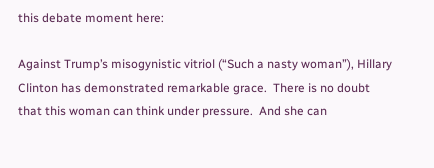this debate moment here:

Against Trump’s misogynistic vitriol (“Such a nasty woman”), Hillary Clinton has demonstrated remarkable grace.  There is no doubt that this woman can think under pressure.  And she can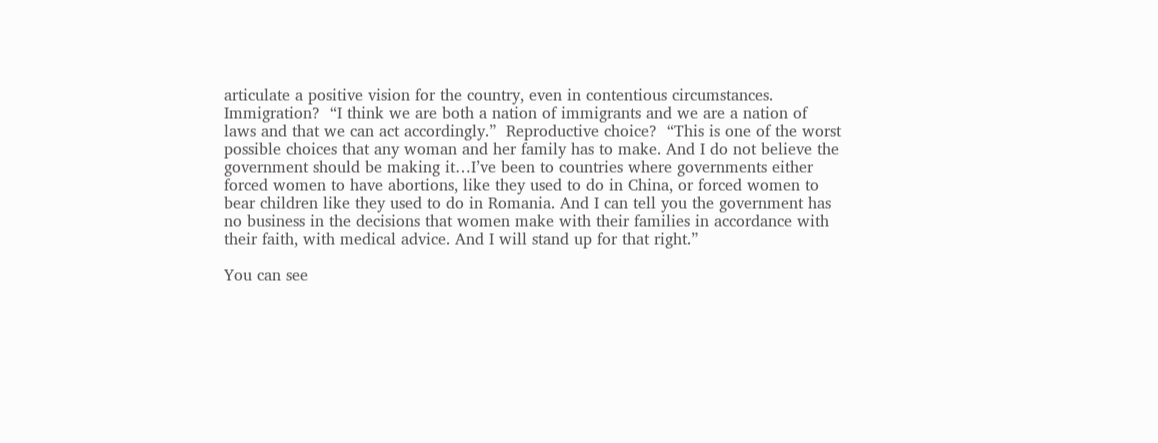articulate a positive vision for the country, even in contentious circumstances.  Immigration?  “I think we are both a nation of immigrants and we are a nation of laws and that we can act accordingly.”  Reproductive choice?  “This is one of the worst possible choices that any woman and her family has to make. And I do not believe the government should be making it…I’ve been to countries where governments either forced women to have abortions, like they used to do in China, or forced women to bear children like they used to do in Romania. And I can tell you the government has no business in the decisions that women make with their families in accordance with their faith, with medical advice. And I will stand up for that right.”

You can see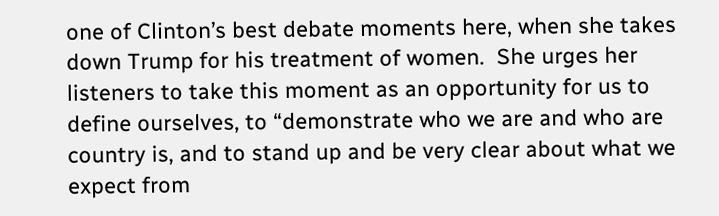one of Clinton’s best debate moments here, when she takes down Trump for his treatment of women.  She urges her listeners to take this moment as an opportunity for us to define ourselves, to “demonstrate who we are and who are country is, and to stand up and be very clear about what we expect from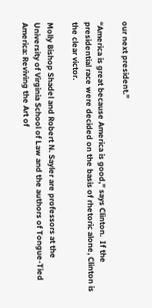our next president.”

“America is great because America is good,” says Clinton.  If the presidential race were decided on the basis of rhetoric alone, Clinton is the clear victor.

Molly Bishop Shadel and Robert N. Sayler are professors at the University of Virginia School of Law and the authors of Tongue-Tied America: Reviving the Art of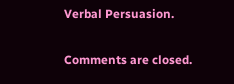Verbal Persuasion.


Comments are closed.